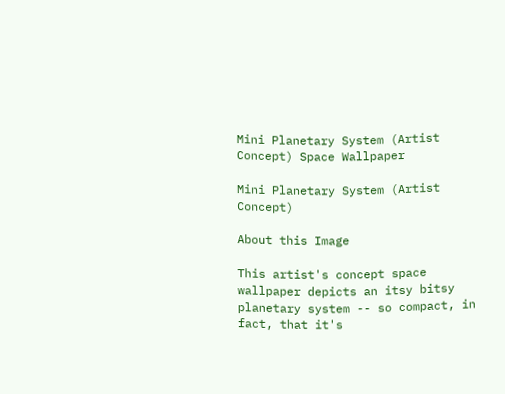Mini Planetary System (Artist Concept) Space Wallpaper

Mini Planetary System (Artist Concept)

About this Image

This artist's concept space wallpaper depicts an itsy bitsy planetary system -- so compact, in fact, that it's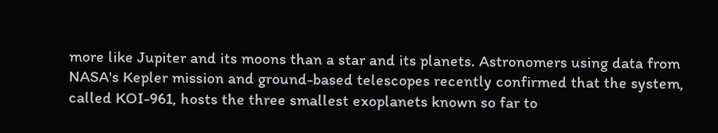more like Jupiter and its moons than a star and its planets. Astronomers using data from NASA's Kepler mission and ground-based telescopes recently confirmed that the system, called KOI-961, hosts the three smallest exoplanets known so far to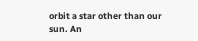orbit a star other than our sun. An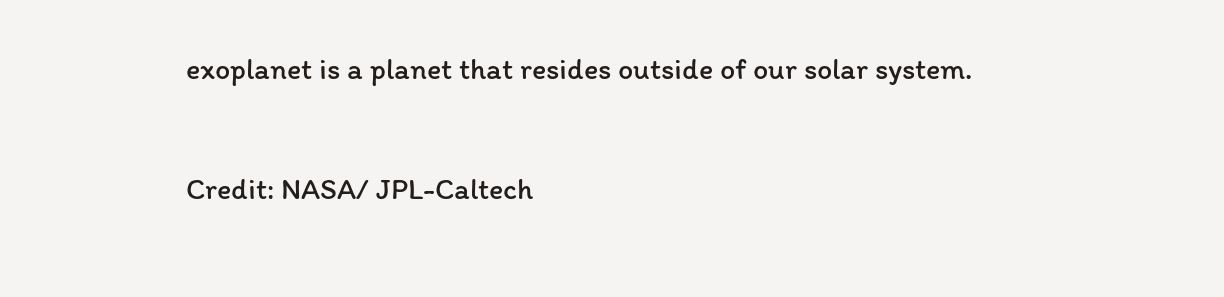exoplanet is a planet that resides outside of our solar system.

Credit: NASA/ JPL-Caltech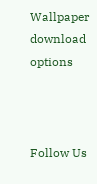Wallpaper download options



Follow Us